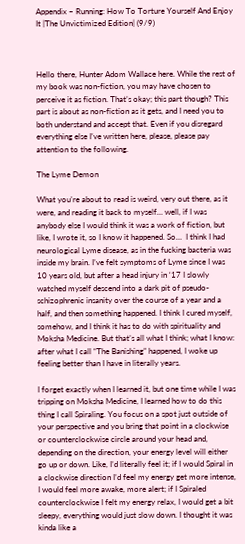Appendix – Running: How To Torture Yourself And Enjoy It |The Unvictimized Edition| (9/9)



Hello there, Hunter Adom Wallace here. While the rest of my book was non-fiction, you may have chosen to perceive it as fiction. That’s okay; this part though? This part is about as non-fiction as it gets, and I need you to both understand and accept that. Even if you disregard everything else I’ve written here, please, please pay attention to the following.

The Lyme Demon

What you’re about to read is weird, very out there, as it were, and reading it back to myself… well, if I was anybody else I would think it was a work of fiction, but like, I wrote it, so I know it happened. So…  I think I had neurological Lyme disease, as in the fucking bacteria was inside my brain. I’ve felt symptoms of Lyme since I was 10 years old, but after a head injury in ‘17 I slowly watched myself descend into a dark pit of pseudo-schizophrenic insanity over the course of a year and a half, and then something happened. I think I cured myself, somehow, and I think it has to do with spirituality and Moksha Medicine. But that’s all what I think; what I know: after what I call “The Banishing” happened, I woke up feeling better than I have in literally years.

I forget exactly when I learned it, but one time while I was tripping on Moksha Medicine, I learned how to do this thing I call Spiraling. You focus on a spot just outside of your perspective and you bring that point in a clockwise or counterclockwise circle around your head and, depending on the direction, your energy level will either go up or down. Like, I’d literally feel it; if I would Spiral in a clockwise direction I’d feel my energy get more intense, I would feel more awake, more alert; if I Spiraled counterclockwise I felt my energy relax, I would get a bit sleepy, everything would just slow down. I thought it was kinda like a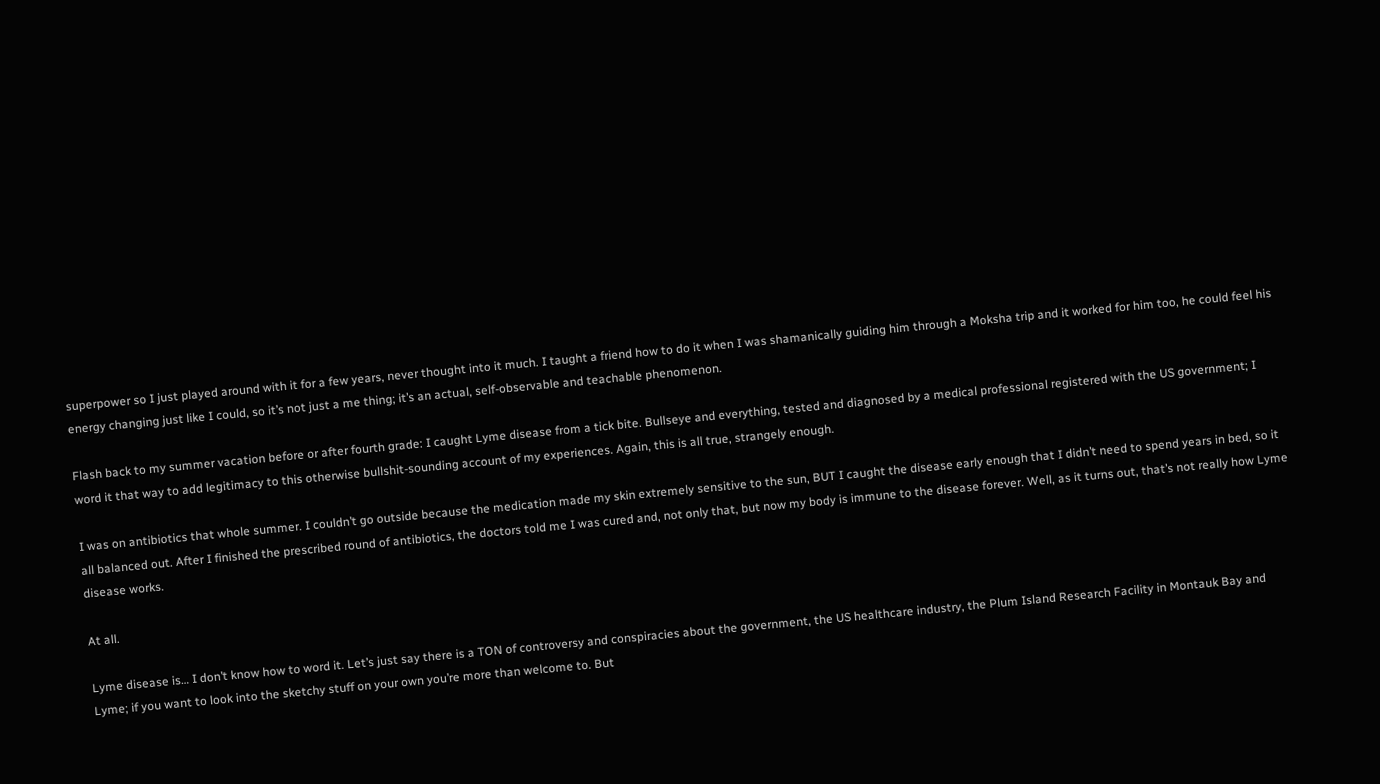superpower so I just played around with it for a few years, never thought into it much. I taught a friend how to do it when I was shamanically guiding him through a Moksha trip and it worked for him too, he could feel his energy changing just like I could, so it’s not just a me thing; it’s an actual, self-observable and teachable phenomenon.

Flash back to my summer vacation before or after fourth grade: I caught Lyme disease from a tick bite. Bullseye and everything, tested and diagnosed by a medical professional registered with the US government; I word it that way to add legitimacy to this otherwise bullshit-sounding account of my experiences. Again, this is all true, strangely enough.

I was on antibiotics that whole summer. I couldn’t go outside because the medication made my skin extremely sensitive to the sun, BUT I caught the disease early enough that I didn’t need to spend years in bed, so it all balanced out. After I finished the prescribed round of antibiotics, the doctors told me I was cured and, not only that, but now my body is immune to the disease forever. Well, as it turns out, that’s not really how Lyme disease works.

At all.

Lyme disease is… I don’t know how to word it. Let’s just say there is a TON of controversy and conspiracies about the government, the US healthcare industry, the Plum Island Research Facility in Montauk Bay and Lyme; if you want to look into the sketchy stuff on your own you’re more than welcome to. But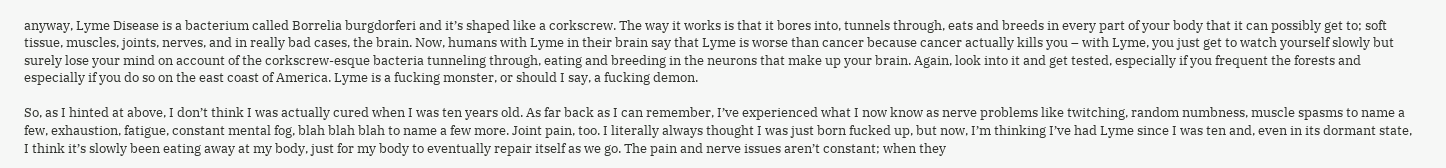anyway, Lyme Disease is a bacterium called Borrelia burgdorferi and it’s shaped like a corkscrew. The way it works is that it bores into, tunnels through, eats and breeds in every part of your body that it can possibly get to; soft tissue, muscles, joints, nerves, and in really bad cases, the brain. Now, humans with Lyme in their brain say that Lyme is worse than cancer because cancer actually kills you – with Lyme, you just get to watch yourself slowly but surely lose your mind on account of the corkscrew-esque bacteria tunneling through, eating and breeding in the neurons that make up your brain. Again, look into it and get tested, especially if you frequent the forests and especially if you do so on the east coast of America. Lyme is a fucking monster, or should I say, a fucking demon.

So, as I hinted at above, I don’t think I was actually cured when I was ten years old. As far back as I can remember, I’ve experienced what I now know as nerve problems like twitching, random numbness, muscle spasms to name a few, exhaustion, fatigue, constant mental fog, blah blah blah to name a few more. Joint pain, too. I literally always thought I was just born fucked up, but now, I’m thinking I’ve had Lyme since I was ten and, even in its dormant state, I think it’s slowly been eating away at my body, just for my body to eventually repair itself as we go. The pain and nerve issues aren’t constant; when they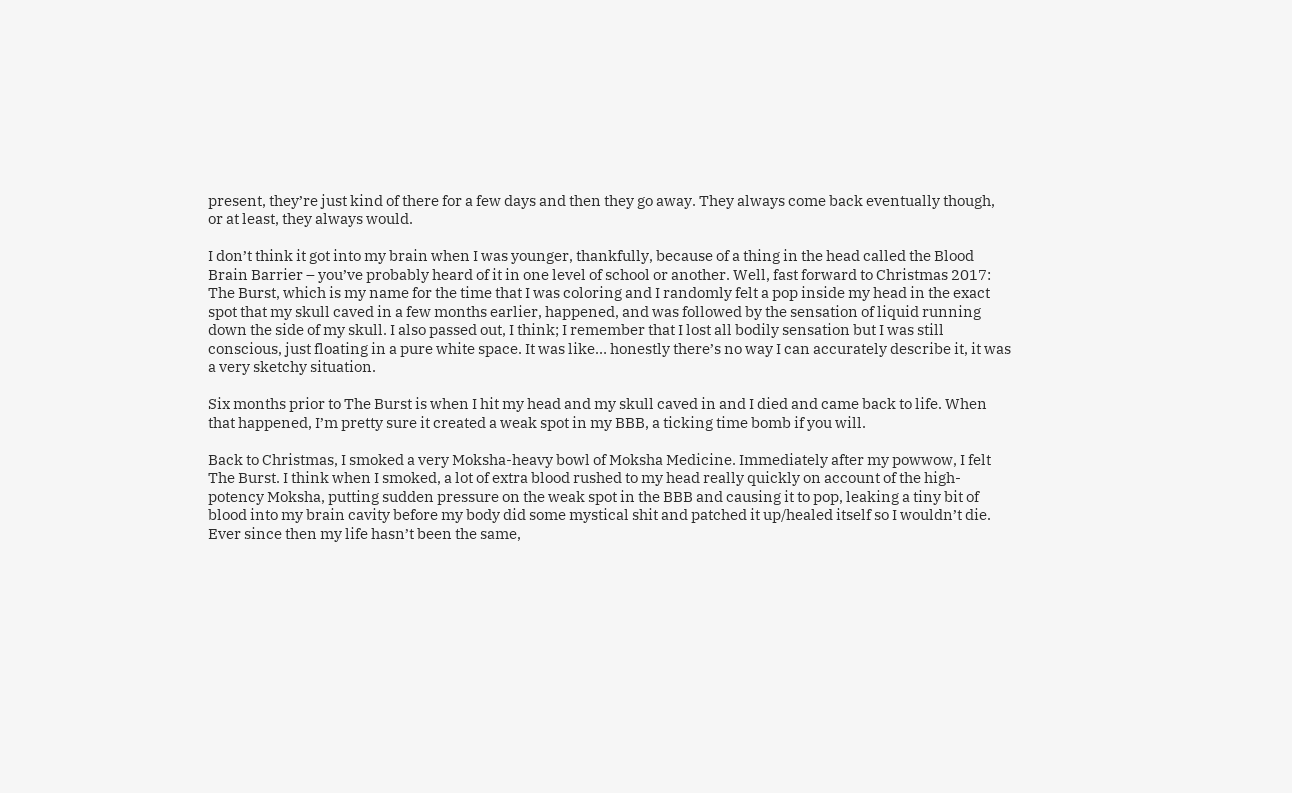present, they’re just kind of there for a few days and then they go away. They always come back eventually though, or at least, they always would.

I don’t think it got into my brain when I was younger, thankfully, because of a thing in the head called the Blood Brain Barrier – you’ve probably heard of it in one level of school or another. Well, fast forward to Christmas 2017: The Burst, which is my name for the time that I was coloring and I randomly felt a pop inside my head in the exact spot that my skull caved in a few months earlier, happened, and was followed by the sensation of liquid running down the side of my skull. I also passed out, I think; I remember that I lost all bodily sensation but I was still conscious, just floating in a pure white space. It was like… honestly there’s no way I can accurately describe it, it was a very sketchy situation.

Six months prior to The Burst is when I hit my head and my skull caved in and I died and came back to life. When that happened, I’m pretty sure it created a weak spot in my BBB, a ticking time bomb if you will.

Back to Christmas, I smoked a very Moksha-heavy bowl of Moksha Medicine. Immediately after my powwow, I felt The Burst. I think when I smoked, a lot of extra blood rushed to my head really quickly on account of the high-potency Moksha, putting sudden pressure on the weak spot in the BBB and causing it to pop, leaking a tiny bit of blood into my brain cavity before my body did some mystical shit and patched it up/healed itself so I wouldn’t die. Ever since then my life hasn’t been the same,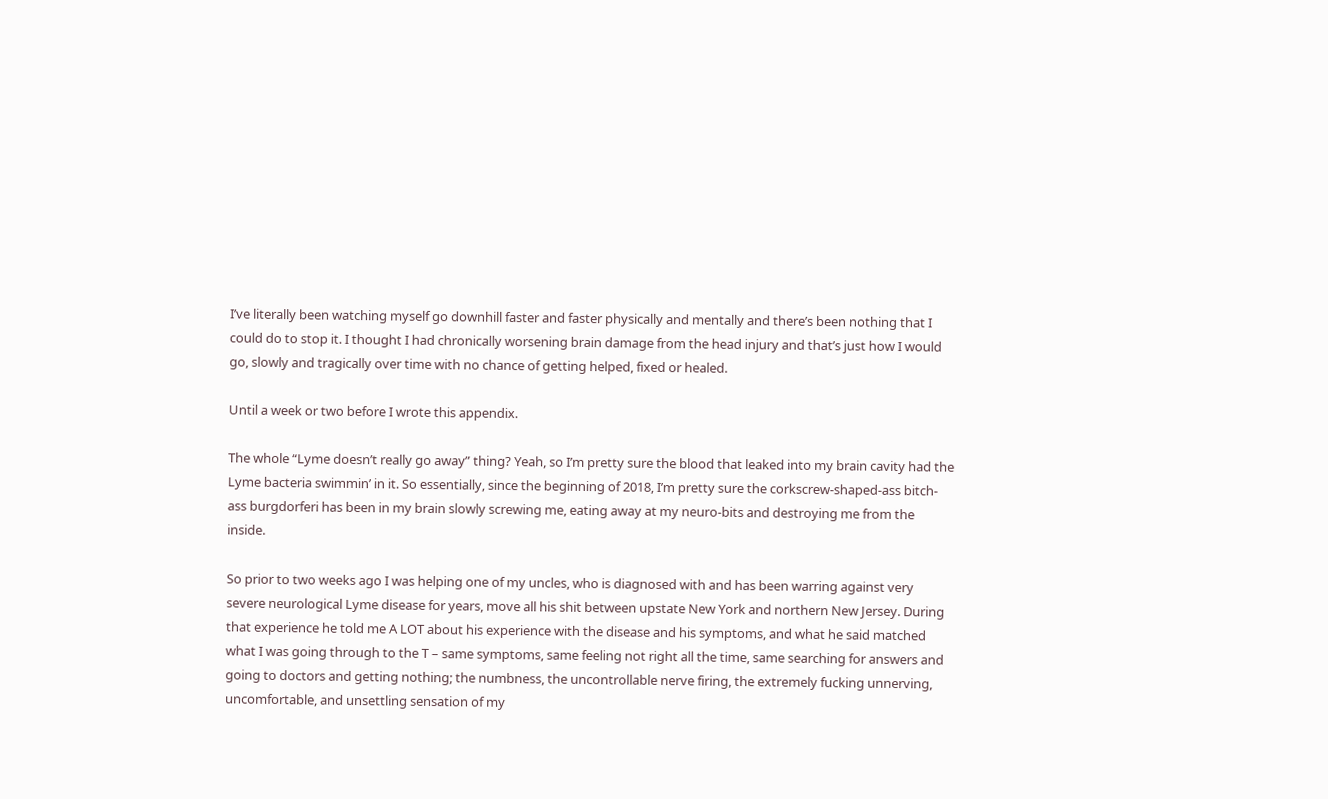I’ve literally been watching myself go downhill faster and faster physically and mentally and there’s been nothing that I could do to stop it. I thought I had chronically worsening brain damage from the head injury and that’s just how I would go, slowly and tragically over time with no chance of getting helped, fixed or healed.

Until a week or two before I wrote this appendix.

The whole “Lyme doesn’t really go away” thing? Yeah, so I’m pretty sure the blood that leaked into my brain cavity had the Lyme bacteria swimmin’ in it. So essentially, since the beginning of 2018, I’m pretty sure the corkscrew-shaped-ass bitch-ass burgdorferi has been in my brain slowly screwing me, eating away at my neuro-bits and destroying me from the inside.

So prior to two weeks ago I was helping one of my uncles, who is diagnosed with and has been warring against very severe neurological Lyme disease for years, move all his shit between upstate New York and northern New Jersey. During that experience he told me A LOT about his experience with the disease and his symptoms, and what he said matched what I was going through to the T – same symptoms, same feeling not right all the time, same searching for answers and going to doctors and getting nothing; the numbness, the uncontrollable nerve firing, the extremely fucking unnerving, uncomfortable, and unsettling sensation of my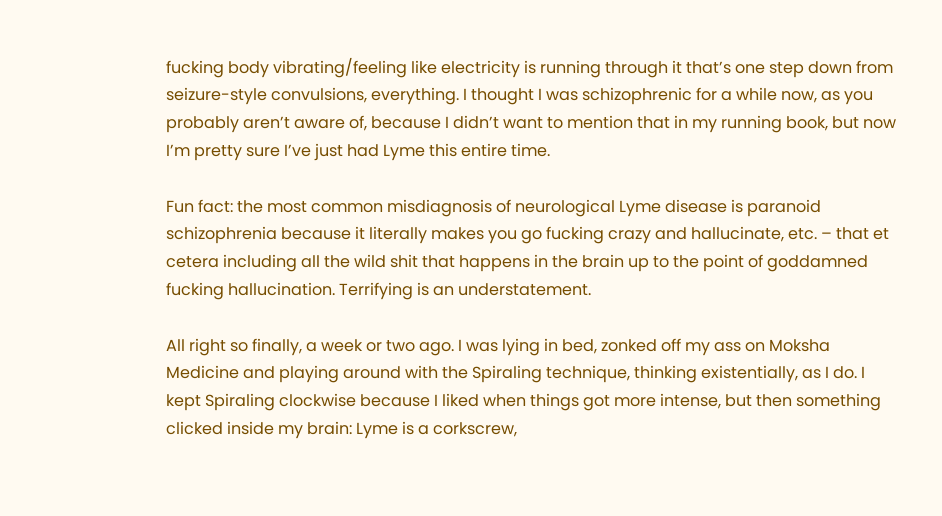fucking body vibrating/feeling like electricity is running through it that’s one step down from seizure-style convulsions, everything. I thought I was schizophrenic for a while now, as you probably aren’t aware of, because I didn’t want to mention that in my running book, but now I’m pretty sure I’ve just had Lyme this entire time.

Fun fact: the most common misdiagnosis of neurological Lyme disease is paranoid schizophrenia because it literally makes you go fucking crazy and hallucinate, etc. – that et cetera including all the wild shit that happens in the brain up to the point of goddamned fucking hallucination. Terrifying is an understatement.

All right so finally, a week or two ago. I was lying in bed, zonked off my ass on Moksha Medicine and playing around with the Spiraling technique, thinking existentially, as I do. I kept Spiraling clockwise because I liked when things got more intense, but then something clicked inside my brain: Lyme is a corkscrew,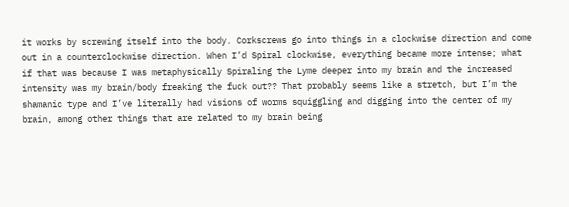it works by screwing itself into the body. Corkscrews go into things in a clockwise direction and come out in a counterclockwise direction. When I’d Spiral clockwise, everything became more intense; what if that was because I was metaphysically Spiraling the Lyme deeper into my brain and the increased intensity was my brain/body freaking the fuck out?? That probably seems like a stretch, but I’m the shamanic type and I’ve literally had visions of worms squiggling and digging into the center of my brain, among other things that are related to my brain being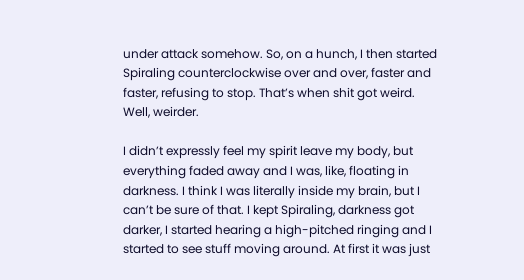under attack somehow. So, on a hunch, I then started Spiraling counterclockwise over and over, faster and faster, refusing to stop. That’s when shit got weird. Well, weirder.

I didn’t expressly feel my spirit leave my body, but everything faded away and I was, like, floating in darkness. I think I was literally inside my brain, but I can’t be sure of that. I kept Spiraling, darkness got darker, I started hearing a high-pitched ringing and I started to see stuff moving around. At first it was just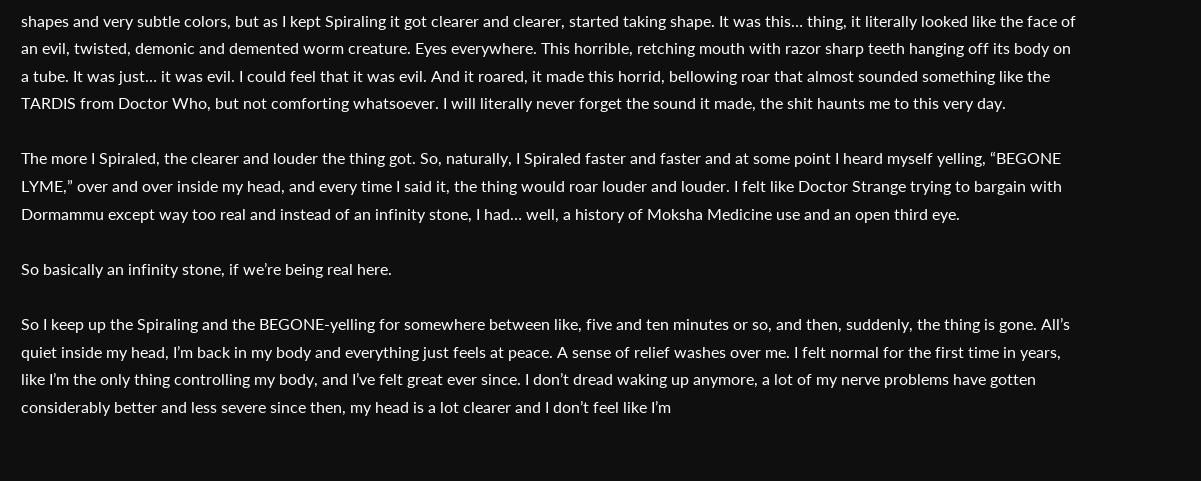shapes and very subtle colors, but as I kept Spiraling it got clearer and clearer, started taking shape. It was this… thing, it literally looked like the face of an evil, twisted, demonic and demented worm creature. Eyes everywhere. This horrible, retching mouth with razor sharp teeth hanging off its body on a tube. It was just… it was evil. I could feel that it was evil. And it roared, it made this horrid, bellowing roar that almost sounded something like the TARDIS from Doctor Who, but not comforting whatsoever. I will literally never forget the sound it made, the shit haunts me to this very day.

The more I Spiraled, the clearer and louder the thing got. So, naturally, I Spiraled faster and faster and at some point I heard myself yelling, “BEGONE LYME,” over and over inside my head, and every time I said it, the thing would roar louder and louder. I felt like Doctor Strange trying to bargain with Dormammu except way too real and instead of an infinity stone, I had… well, a history of Moksha Medicine use and an open third eye.

So basically an infinity stone, if we’re being real here.

So I keep up the Spiraling and the BEGONE-yelling for somewhere between like, five and ten minutes or so, and then, suddenly, the thing is gone. All’s quiet inside my head, I’m back in my body and everything just feels at peace. A sense of relief washes over me. I felt normal for the first time in years, like I’m the only thing controlling my body, and I’ve felt great ever since. I don’t dread waking up anymore, a lot of my nerve problems have gotten considerably better and less severe since then, my head is a lot clearer and I don’t feel like I’m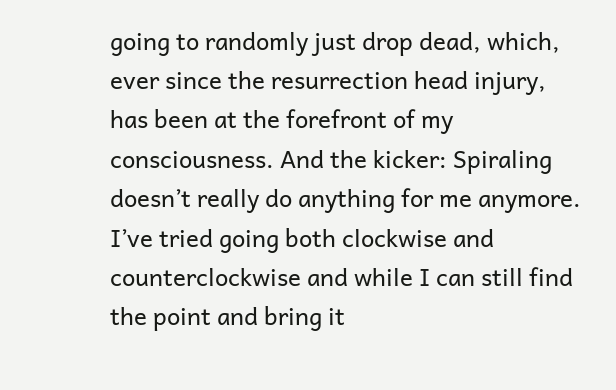going to randomly just drop dead, which, ever since the resurrection head injury, has been at the forefront of my consciousness. And the kicker: Spiraling doesn’t really do anything for me anymore. I’ve tried going both clockwise and counterclockwise and while I can still find the point and bring it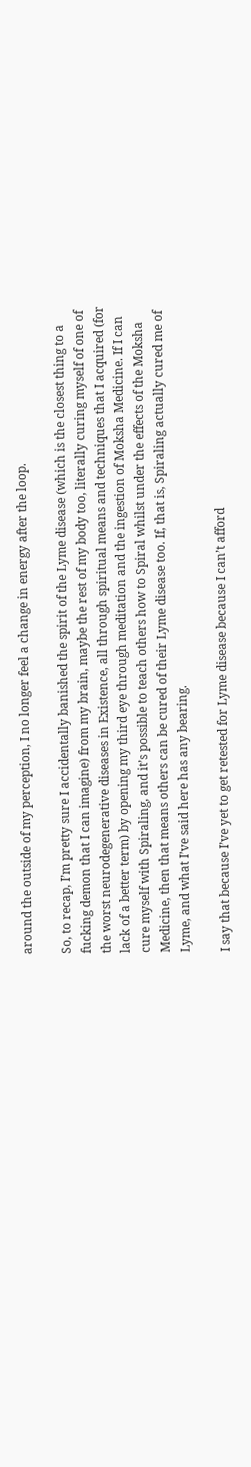around the outside of my perception, I no longer feel a change in energy after the loop.

So, to recap, I’m pretty sure I accidentally banished the spirit of the Lyme disease (which is the closest thing to a fucking demon that I can imagine) from my brain, maybe the rest of my body too, literally curing myself of one of the worst neurodegenerative diseases in Existence, all through spiritual means and techniques that I acquired (for lack of a better term) by opening my third eye through meditation and the ingestion of Moksha Medicine. If I can cure myself with Spiraling, and it’s possible to teach others how to Spiral whilst under the effects of the Moksha Medicine, then that means others can be cured of their Lyme disease too. If, that is, Spiraling actually cured me of Lyme, and what I’ve said here has any bearing.

I say that because I’ve yet to get retested for Lyme disease because I can’t afford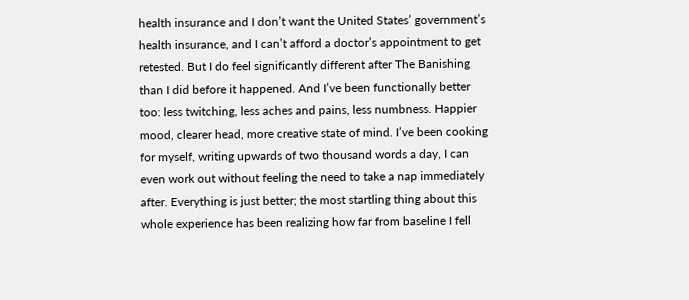health insurance and I don’t want the United States’ government’s health insurance, and I can’t afford a doctor’s appointment to get retested. But I do feel significantly different after The Banishing than I did before it happened. And I’ve been functionally better too: less twitching, less aches and pains, less numbness. Happier mood, clearer head, more creative state of mind. I’ve been cooking for myself, writing upwards of two thousand words a day, I can even work out without feeling the need to take a nap immediately after. Everything is just better; the most startling thing about this whole experience has been realizing how far from baseline I fell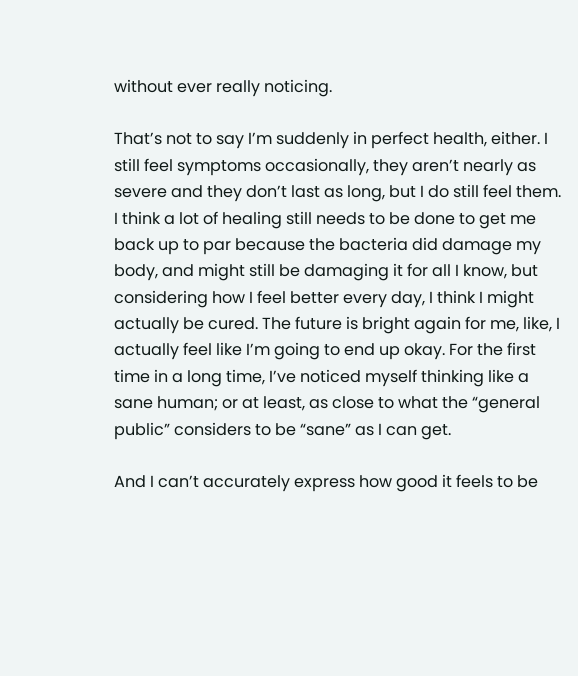without ever really noticing.

That’s not to say I’m suddenly in perfect health, either. I still feel symptoms occasionally, they aren’t nearly as severe and they don’t last as long, but I do still feel them. I think a lot of healing still needs to be done to get me back up to par because the bacteria did damage my body, and might still be damaging it for all I know, but considering how I feel better every day, I think I might actually be cured. The future is bright again for me, like, I actually feel like I’m going to end up okay. For the first time in a long time, I’ve noticed myself thinking like a sane human; or at least, as close to what the “general public” considers to be “sane” as I can get.

And I can’t accurately express how good it feels to be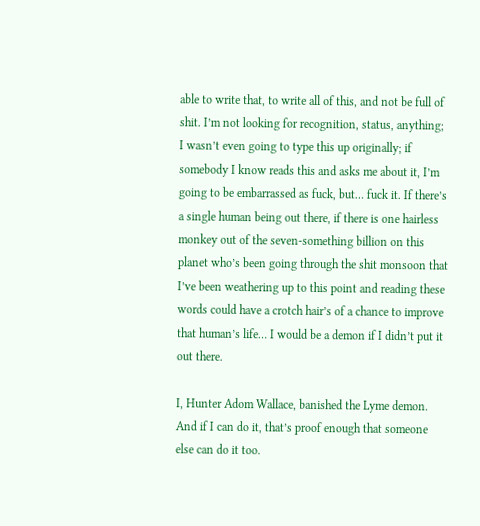able to write that, to write all of this, and not be full of shit. I’m not looking for recognition, status, anything; I wasn’t even going to type this up originally; if somebody I know reads this and asks me about it, I’m going to be embarrassed as fuck, but… fuck it. If there’s a single human being out there, if there is one hairless monkey out of the seven-something billion on this planet who’s been going through the shit monsoon that I’ve been weathering up to this point and reading these words could have a crotch hair’s of a chance to improve that human’s life… I would be a demon if I didn’t put it out there.

I, Hunter Adom Wallace, banished the Lyme demon. And if I can do it, that’s proof enough that someone else can do it too.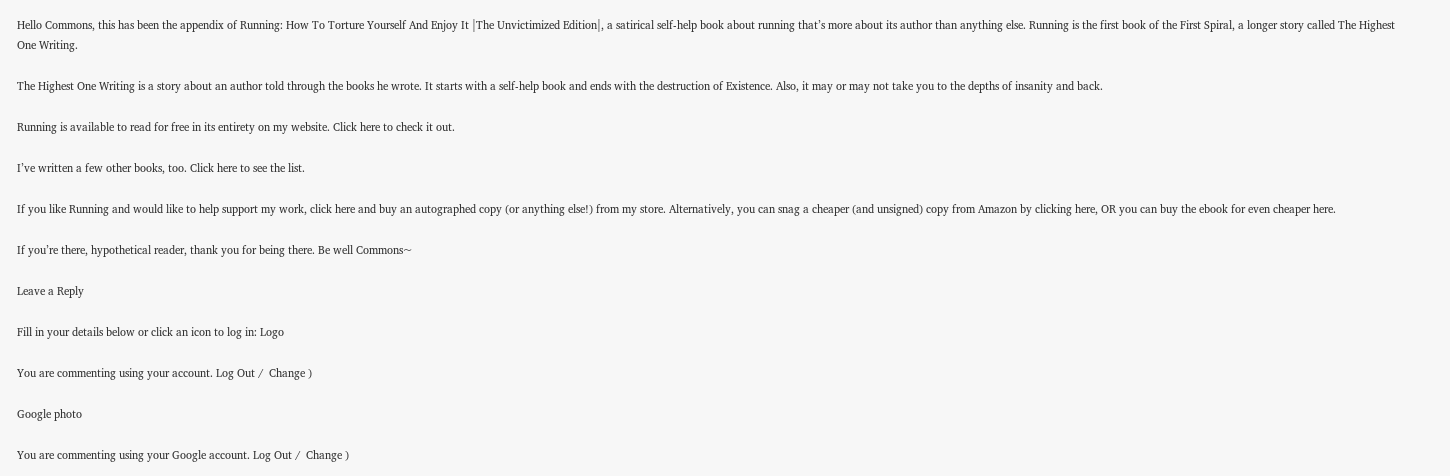Hello Commons, this has been the appendix of Running: How To Torture Yourself And Enjoy It |The Unvictimized Edition|, a satirical self-help book about running that’s more about its author than anything else. Running is the first book of the First Spiral, a longer story called The Highest One Writing.

The Highest One Writing is a story about an author told through the books he wrote. It starts with a self-help book and ends with the destruction of Existence. Also, it may or may not take you to the depths of insanity and back.

Running is available to read for free in its entirety on my website. Click here to check it out.

I’ve written a few other books, too. Click here to see the list.

If you like Running and would like to help support my work, click here and buy an autographed copy (or anything else!) from my store. Alternatively, you can snag a cheaper (and unsigned) copy from Amazon by clicking here, OR you can buy the ebook for even cheaper here.

If you’re there, hypothetical reader, thank you for being there. Be well Commons~

Leave a Reply

Fill in your details below or click an icon to log in: Logo

You are commenting using your account. Log Out /  Change )

Google photo

You are commenting using your Google account. Log Out /  Change )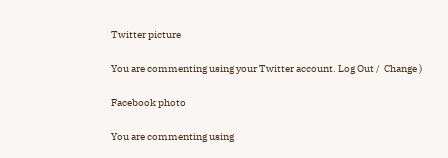Twitter picture

You are commenting using your Twitter account. Log Out /  Change )

Facebook photo

You are commenting using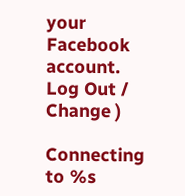your Facebook account. Log Out /  Change )

Connecting to %s